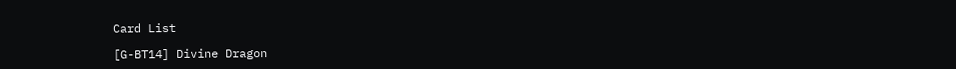Card List

[G-BT14] Divine Dragon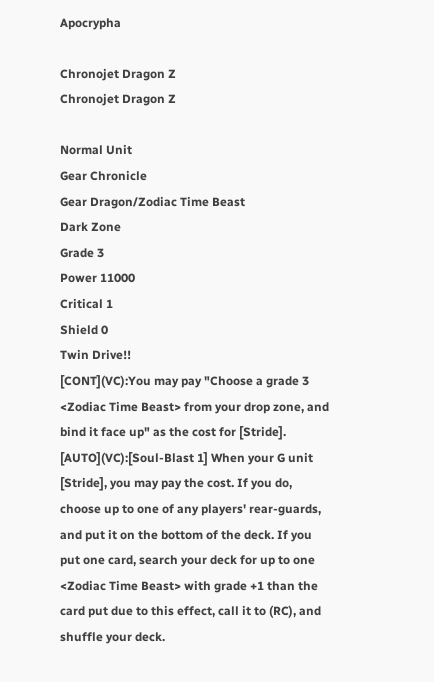Apocrypha

Chronojet Dragon Z
Chronojet Dragon Z

Normal Unit
Gear Chronicle
Gear Dragon/Zodiac Time Beast
Dark Zone
Grade 3
Power 11000
Critical 1
Shield 0
Twin Drive!!
[CONT](VC):You may pay "Choose a grade 3 <Zodiac Time Beast> from your drop zone, and bind it face up" as the cost for [Stride].
[AUTO](VC):[Soul-Blast 1] When your G unit [Stride], you may pay the cost. If you do, choose up to one of any players' rear-guards, and put it on the bottom of the deck. If you put one card, search your deck for up to one <Zodiac Time Beast> with grade +1 than the card put due to this effect, call it to (RC), and shuffle your deck.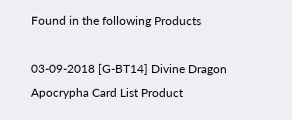Found in the following Products

03-09-2018 [G-BT14] Divine Dragon Apocrypha Card List Product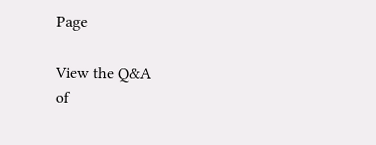Page

View the Q&A
of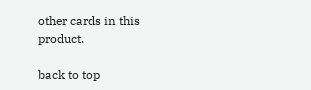other cards in this product.

back to top